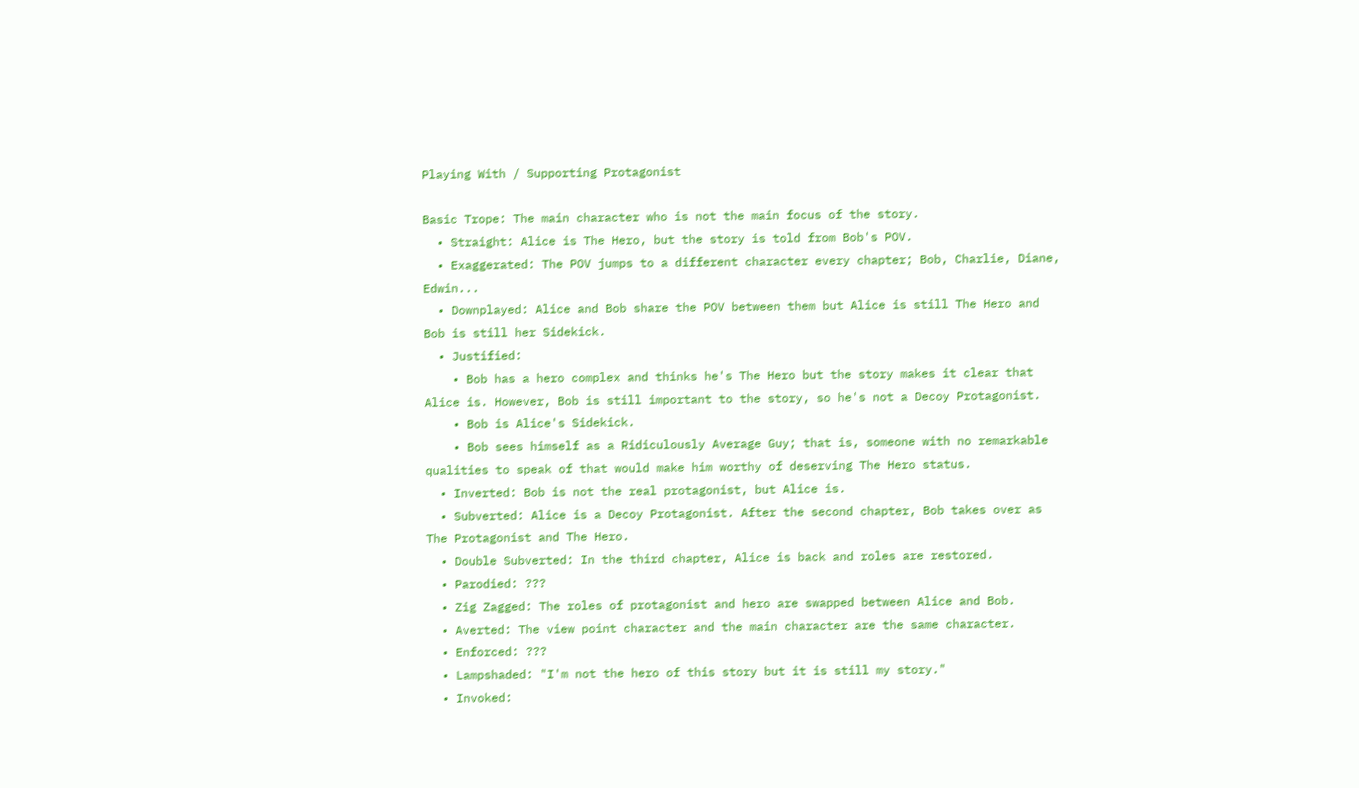Playing With / Supporting Protagonist

Basic Trope: The main character who is not the main focus of the story.
  • Straight: Alice is The Hero, but the story is told from Bob's POV.
  • Exaggerated: The POV jumps to a different character every chapter; Bob, Charlie, Diane, Edwin...
  • Downplayed: Alice and Bob share the POV between them but Alice is still The Hero and Bob is still her Sidekick.
  • Justified:
    • Bob has a hero complex and thinks he's The Hero but the story makes it clear that Alice is. However, Bob is still important to the story, so he's not a Decoy Protagonist.
    • Bob is Alice's Sidekick.
    • Bob sees himself as a Ridiculously Average Guy; that is, someone with no remarkable qualities to speak of that would make him worthy of deserving The Hero status.
  • Inverted: Bob is not the real protagonist, but Alice is.
  • Subverted: Alice is a Decoy Protagonist. After the second chapter, Bob takes over as The Protagonist and The Hero.
  • Double Subverted: In the third chapter, Alice is back and roles are restored.
  • Parodied: ???
  • Zig Zagged: The roles of protagonist and hero are swapped between Alice and Bob.
  • Averted: The view point character and the main character are the same character.
  • Enforced: ???
  • Lampshaded: "I'm not the hero of this story but it is still my story."
  • Invoked: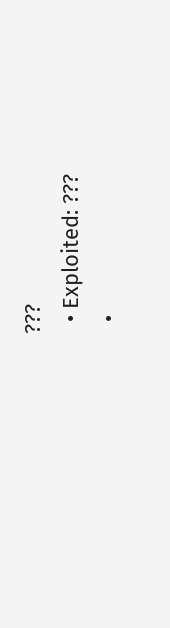???
  • Exploited: ???
  •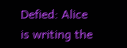Defied: Alice is writing the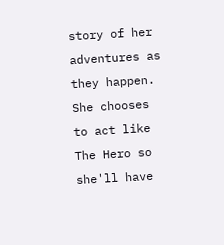story of her adventures as they happen. She chooses to act like The Hero so she'll have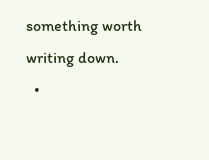something worth writing down.
  •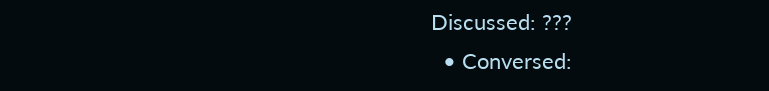Discussed: ???
  • Conversed: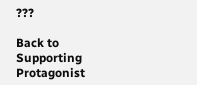???

Back to Supporting Protagonist